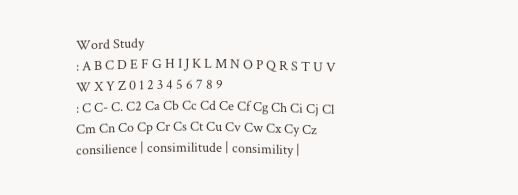Word Study
: A B C D E F G H I J K L M N O P Q R S T U V W X Y Z 0 1 2 3 4 5 6 7 8 9
: C C- C. C2 Ca Cb Cc Cd Ce Cf Cg Ch Ci Cj Cl Cm Cn Co Cp Cr Cs Ct Cu Cv Cw Cx Cy Cz
consilience | consimilitude | consimility |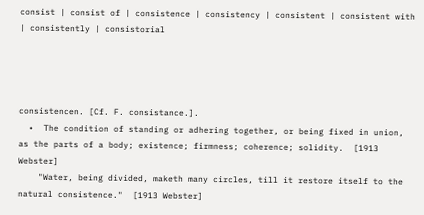consist | consist of | consistence | consistency | consistent | consistent with | consistently | consistorial




consistencen. [Cf. F. consistance.].
  •  The condition of standing or adhering together, or being fixed in union, as the parts of a body; existence; firmness; coherence; solidity.  [1913 Webster]
    "Water, being divided, maketh many circles, till it restore itself to the natural consistence."  [1913 Webster]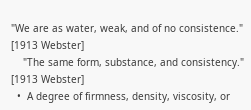"We are as water, weak, and of no consistence."  [1913 Webster]
    "The same form, substance, and consistency."  [1913 Webster]
  •  A degree of firmness, density, viscosity, or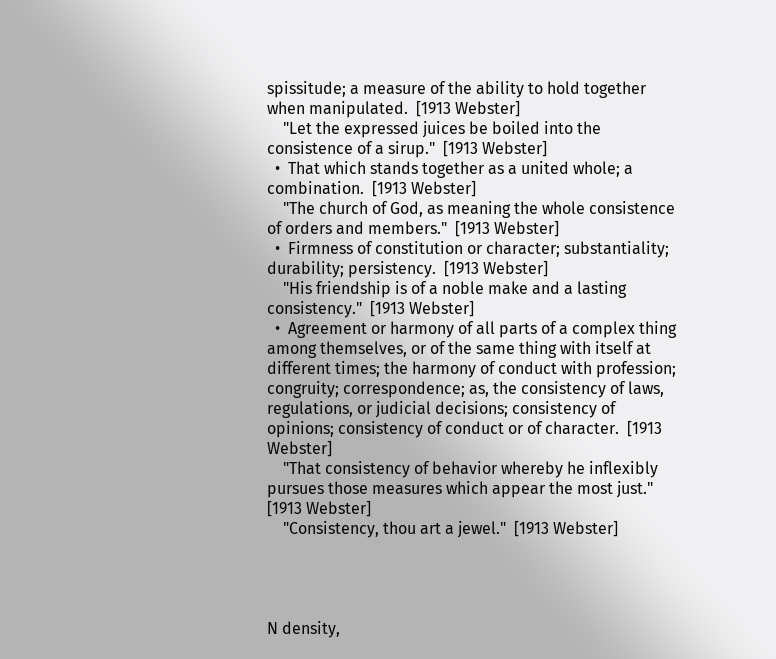spissitude; a measure of the ability to hold together when manipulated.  [1913 Webster]
    "Let the expressed juices be boiled into the consistence of a sirup."  [1913 Webster]
  •  That which stands together as a united whole; a combination.  [1913 Webster]
    "The church of God, as meaning the whole consistence of orders and members."  [1913 Webster]
  •  Firmness of constitution or character; substantiality; durability; persistency.  [1913 Webster]
    "His friendship is of a noble make and a lasting consistency."  [1913 Webster]
  •  Agreement or harmony of all parts of a complex thing among themselves, or of the same thing with itself at different times; the harmony of conduct with profession; congruity; correspondence; as, the consistency of laws, regulations, or judicial decisions; consistency of opinions; consistency of conduct or of character.  [1913 Webster]
    "That consistency of behavior whereby he inflexibly pursues those measures which appear the most just."  [1913 Webster]
    "Consistency, thou art a jewel."  [1913 Webster]




N density,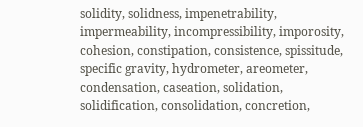solidity, solidness, impenetrability, impermeability, incompressibility, imporosity, cohesion, constipation, consistence, spissitude, specific gravity, hydrometer, areometer, condensation, caseation, solidation, solidification, consolidation, concretion,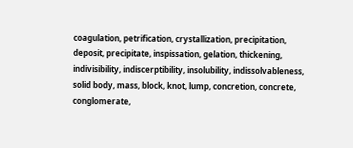coagulation, petrification, crystallization, precipitation, deposit, precipitate, inspissation, gelation, thickening, indivisibility, indiscerptibility, insolubility, indissolvableness, solid body, mass, block, knot, lump, concretion, concrete, conglomerate,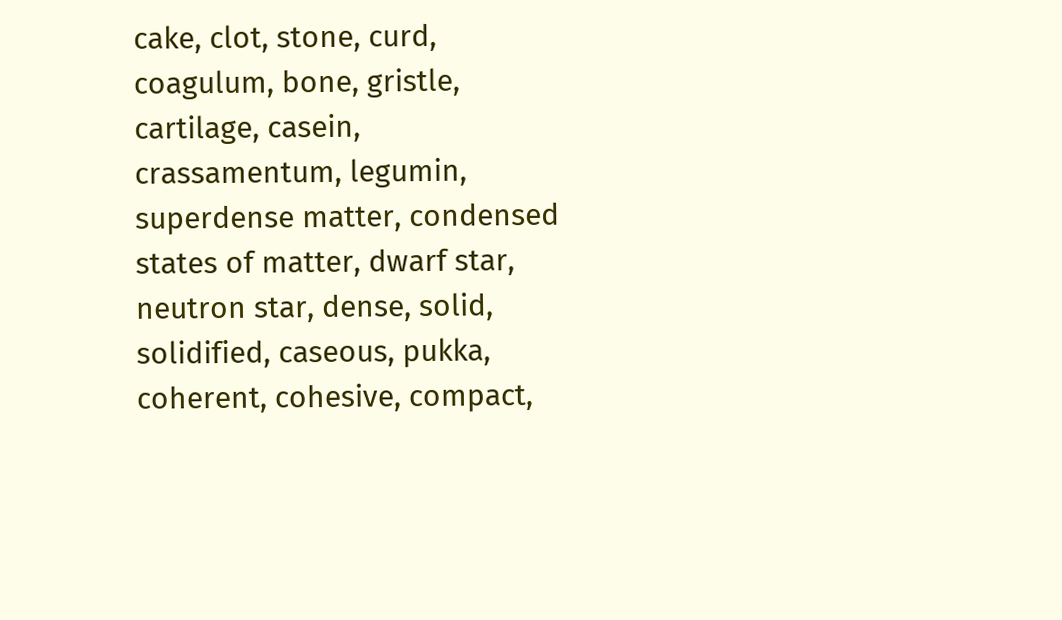cake, clot, stone, curd, coagulum, bone, gristle, cartilage, casein, crassamentum, legumin, superdense matter, condensed states of matter, dwarf star, neutron star, dense, solid, solidified, caseous, pukka, coherent, cohesive, compact,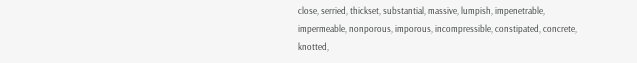close, serried, thickset, substantial, massive, lumpish, impenetrable, impermeable, nonporous, imporous, incompressible, constipated, concrete, knotted,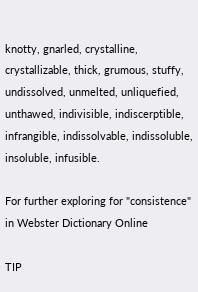knotty, gnarled, crystalline, crystallizable, thick, grumous, stuffy, undissolved, unmelted, unliquefied, unthawed, indivisible, indiscerptible, infrangible, indissolvable, indissoluble, insoluble, infusible.

For further exploring for "consistence" in Webster Dictionary Online

TIP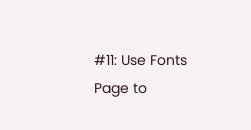#11: Use Fonts Page to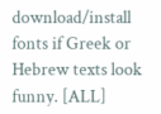download/install fonts if Greek or Hebrew texts look funny. [ALL]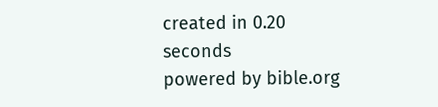created in 0.20 seconds
powered by bible.org